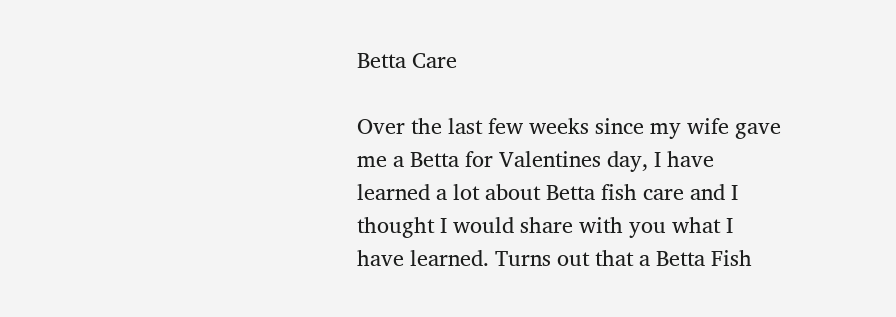Betta Care

Over the last few weeks since my wife gave me a Betta for Valentines day, I have learned a lot about Betta fish care and I thought I would share with you what I have learned. Turns out that a Betta Fish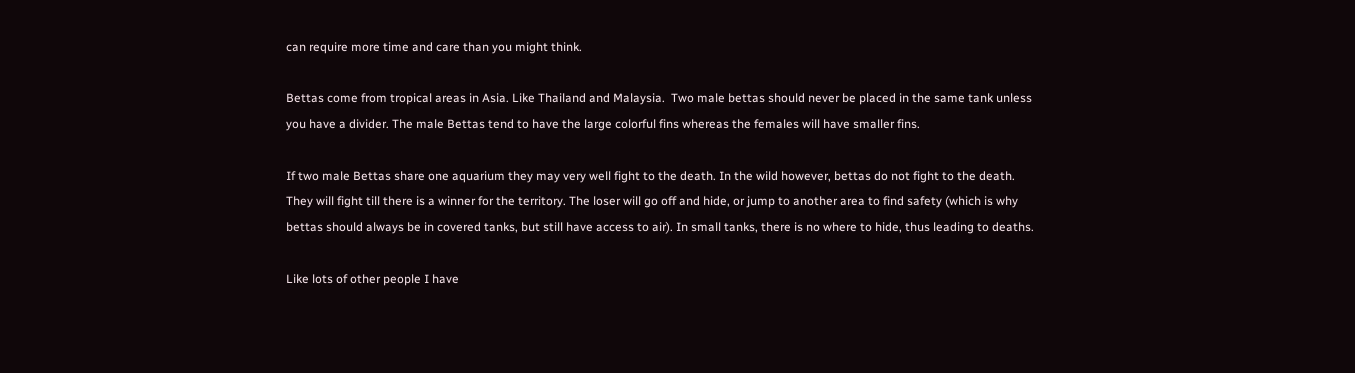can require more time and care than you might think.

Bettas come from tropical areas in Asia. Like Thailand and Malaysia.  Two male bettas should never be placed in the same tank unless you have a divider. The male Bettas tend to have the large colorful fins whereas the females will have smaller fins.

If two male Bettas share one aquarium they may very well fight to the death. In the wild however, bettas do not fight to the death. They will fight till there is a winner for the territory. The loser will go off and hide, or jump to another area to find safety (which is why bettas should always be in covered tanks, but still have access to air). In small tanks, there is no where to hide, thus leading to deaths.

Like lots of other people I have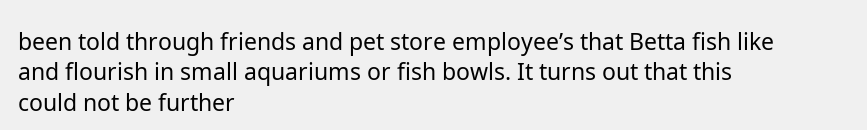been told through friends and pet store employee’s that Betta fish like and flourish in small aquariums or fish bowls. It turns out that this could not be further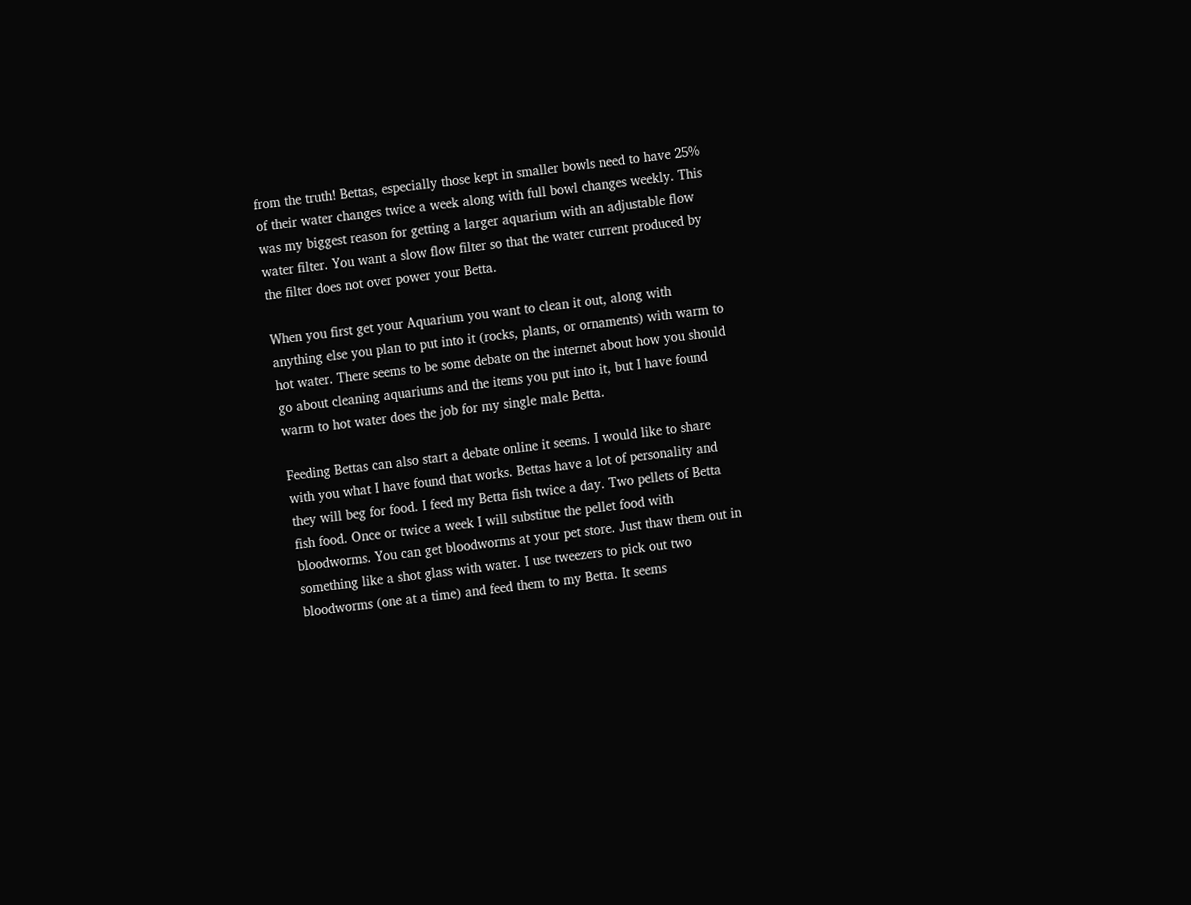from the truth! Bettas, especially those kept in smaller bowls need to have 25% of their water changes twice a week along with full bowl changes weekly. This was my biggest reason for getting a larger aquarium with an adjustable flow water filter. You want a slow flow filter so that the water current produced by the filter does not over power your Betta.

When you first get your Aquarium you want to clean it out, along with anything else you plan to put into it (rocks, plants, or ornaments) with warm to hot water. There seems to be some debate on the internet about how you should go about cleaning aquariums and the items you put into it, but I have found warm to hot water does the job for my single male Betta.

Feeding Bettas can also start a debate online it seems. I would like to share with you what I have found that works. Bettas have a lot of personality and they will beg for food. I feed my Betta fish twice a day. Two pellets of Betta fish food. Once or twice a week I will substitue the pellet food with bloodworms. You can get bloodworms at your pet store. Just thaw them out in something like a shot glass with water. I use tweezers to pick out two bloodworms (one at a time) and feed them to my Betta. It seems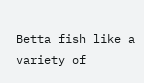Betta fish like a variety of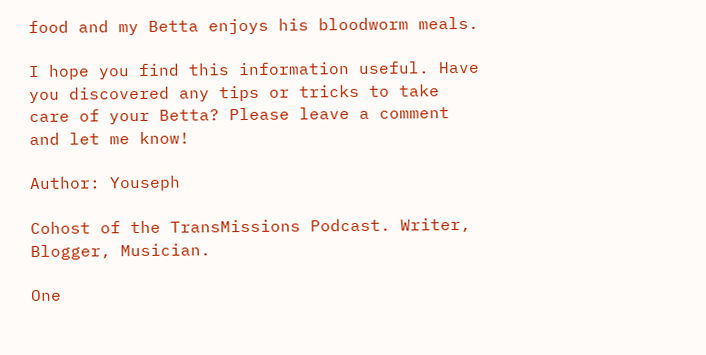food and my Betta enjoys his bloodworm meals.

I hope you find this information useful. Have you discovered any tips or tricks to take care of your Betta? Please leave a comment and let me know!

Author: Youseph

Cohost of the TransMissions Podcast. Writer, Blogger, Musician.

One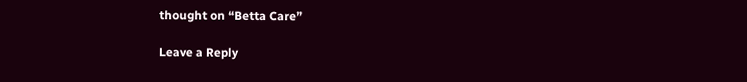thought on “Betta Care”

Leave a Reply